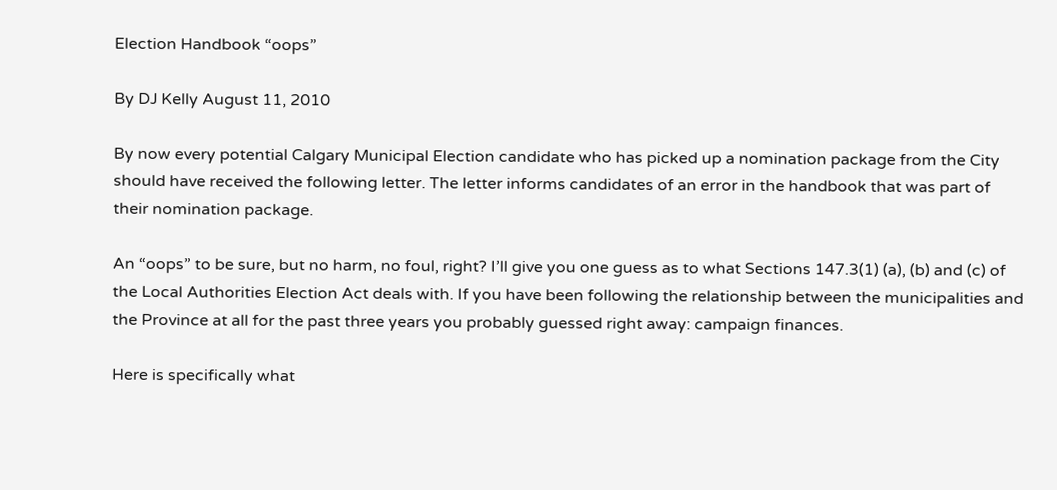Election Handbook “oops”

By DJ Kelly August 11, 2010

By now every potential Calgary Municipal Election candidate who has picked up a nomination package from the City should have received the following letter. The letter informs candidates of an error in the handbook that was part of their nomination package.

An “oops” to be sure, but no harm, no foul, right? I’ll give you one guess as to what Sections 147.3(1) (a), (b) and (c) of the Local Authorities Election Act deals with. If you have been following the relationship between the municipalities and the Province at all for the past three years you probably guessed right away: campaign finances.

Here is specifically what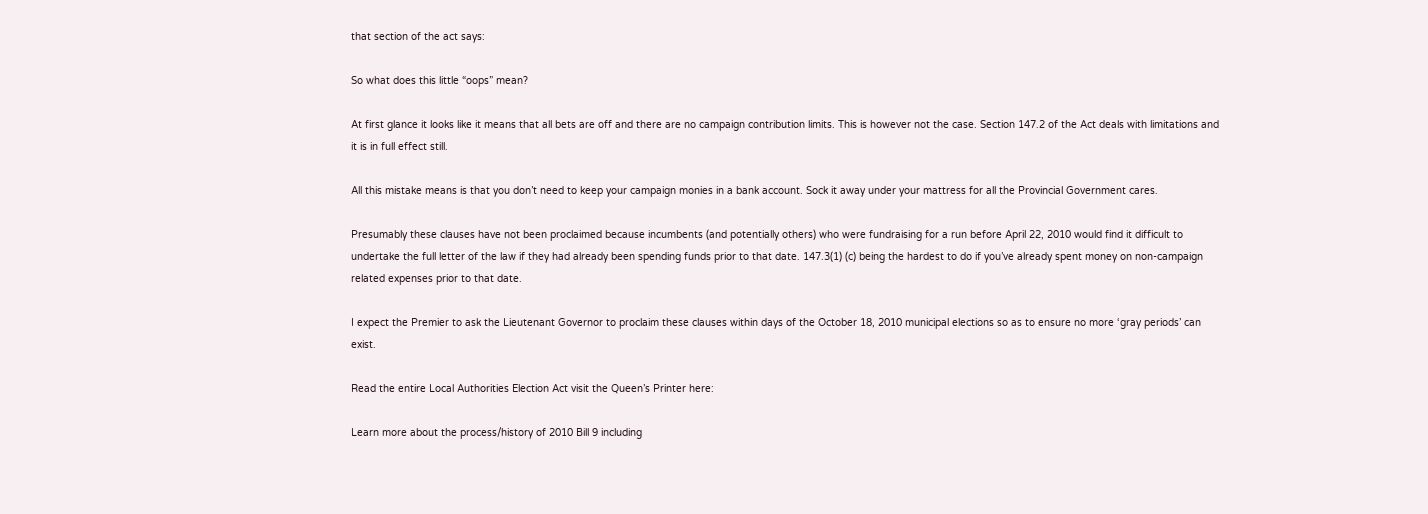that section of the act says:

So what does this little “oops” mean?

At first glance it looks like it means that all bets are off and there are no campaign contribution limits. This is however not the case. Section 147.2 of the Act deals with limitations and it is in full effect still.

All this mistake means is that you don’t need to keep your campaign monies in a bank account. Sock it away under your mattress for all the Provincial Government cares.

Presumably these clauses have not been proclaimed because incumbents (and potentially others) who were fundraising for a run before April 22, 2010 would find it difficult to undertake the full letter of the law if they had already been spending funds prior to that date. 147.3(1) (c) being the hardest to do if you’ve already spent money on non-campaign related expenses prior to that date.

I expect the Premier to ask the Lieutenant Governor to proclaim these clauses within days of the October 18, 2010 municipal elections so as to ensure no more ‘gray periods’ can exist.

Read the entire Local Authorities Election Act visit the Queen’s Printer here:

Learn more about the process/history of 2010 Bill 9 including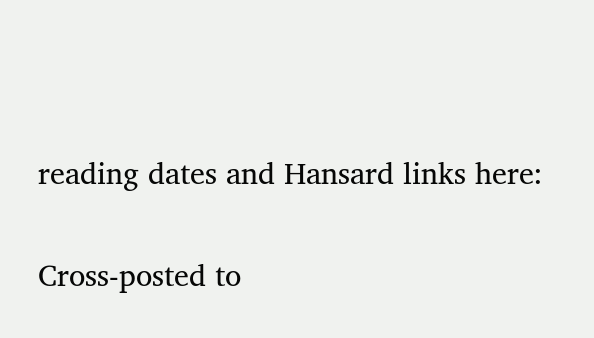reading dates and Hansard links here:

Cross-posted to